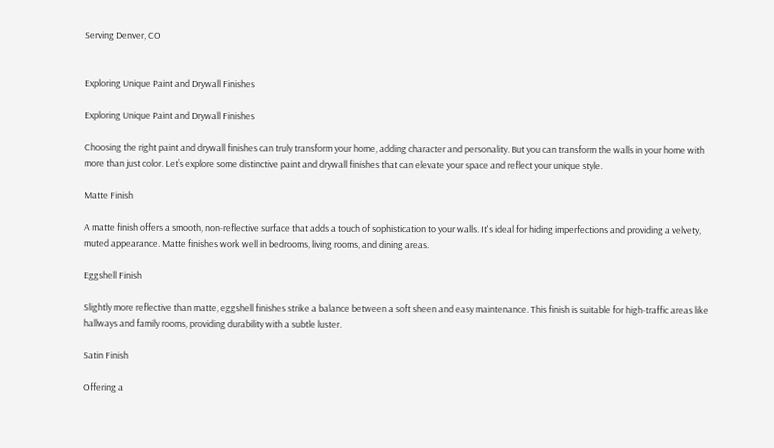Serving Denver, CO


Exploring Unique Paint and Drywall Finishes

Exploring Unique Paint and Drywall Finishes

Choosing the right paint and drywall finishes can truly transform your home, adding character and personality. But you can transform the walls in your home with more than just color. Let’s explore some distinctive paint and drywall finishes that can elevate your space and reflect your unique style.

Matte Finish

A matte finish offers a smooth, non-reflective surface that adds a touch of sophistication to your walls. It's ideal for hiding imperfections and providing a velvety, muted appearance. Matte finishes work well in bedrooms, living rooms, and dining areas.

Eggshell Finish

Slightly more reflective than matte, eggshell finishes strike a balance between a soft sheen and easy maintenance. This finish is suitable for high-traffic areas like hallways and family rooms, providing durability with a subtle luster.

Satin Finish

Offering a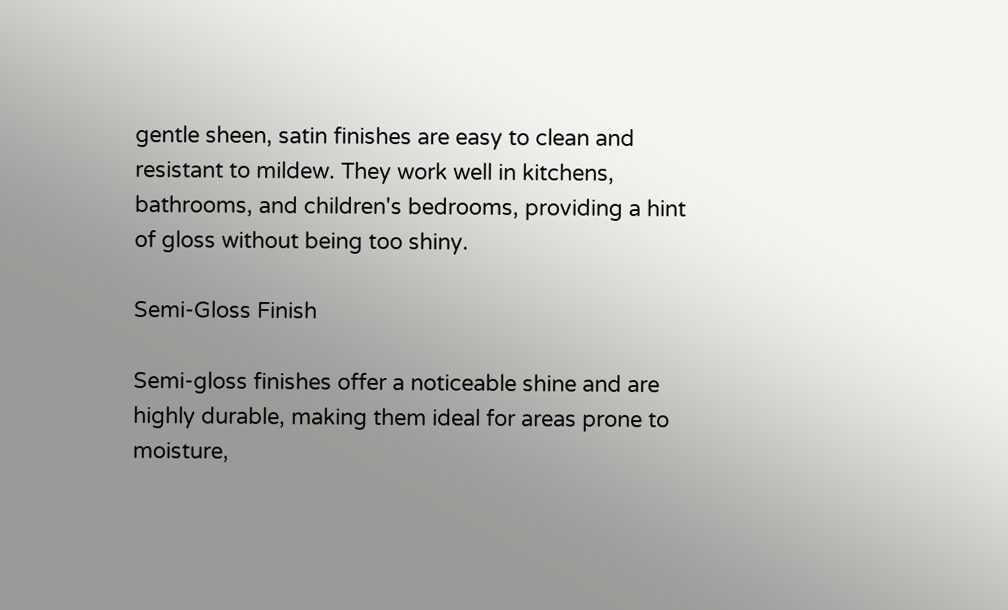gentle sheen, satin finishes are easy to clean and resistant to mildew. They work well in kitchens, bathrooms, and children's bedrooms, providing a hint of gloss without being too shiny.

Semi-Gloss Finish

Semi-gloss finishes offer a noticeable shine and are highly durable, making them ideal for areas prone to moisture,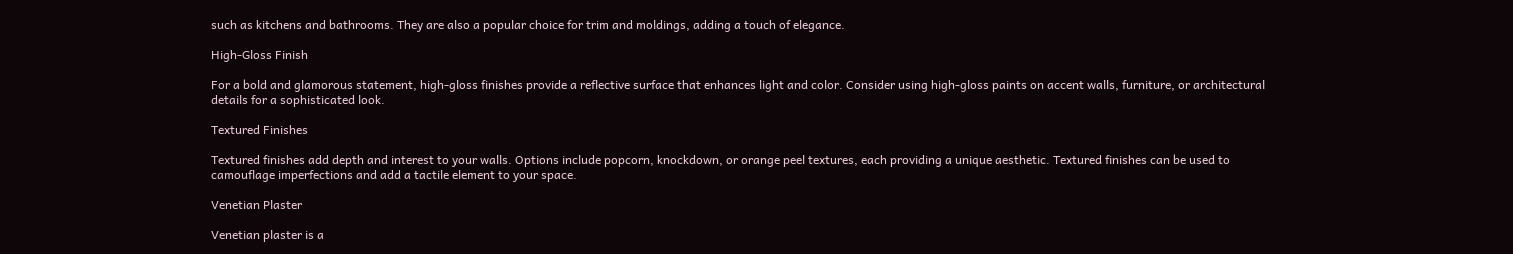such as kitchens and bathrooms. They are also a popular choice for trim and moldings, adding a touch of elegance.

High-Gloss Finish

For a bold and glamorous statement, high-gloss finishes provide a reflective surface that enhances light and color. Consider using high-gloss paints on accent walls, furniture, or architectural details for a sophisticated look.

Textured Finishes

Textured finishes add depth and interest to your walls. Options include popcorn, knockdown, or orange peel textures, each providing a unique aesthetic. Textured finishes can be used to camouflage imperfections and add a tactile element to your space.

Venetian Plaster

Venetian plaster is a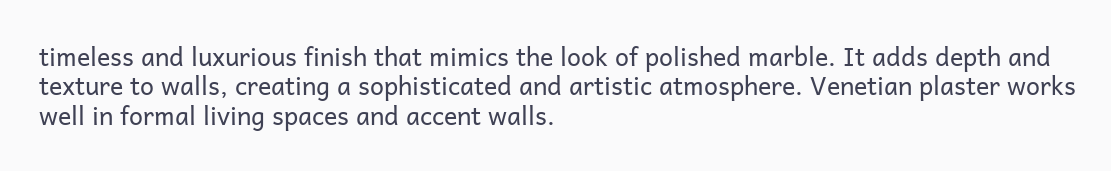timeless and luxurious finish that mimics the look of polished marble. It adds depth and texture to walls, creating a sophisticated and artistic atmosphere. Venetian plaster works well in formal living spaces and accent walls.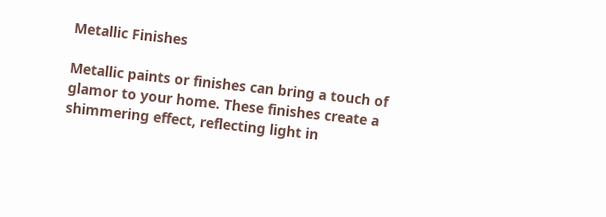Metallic Finishes

Metallic paints or finishes can bring a touch of glamor to your home. These finishes create a shimmering effect, reflecting light in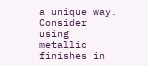a unique way. Consider using metallic finishes in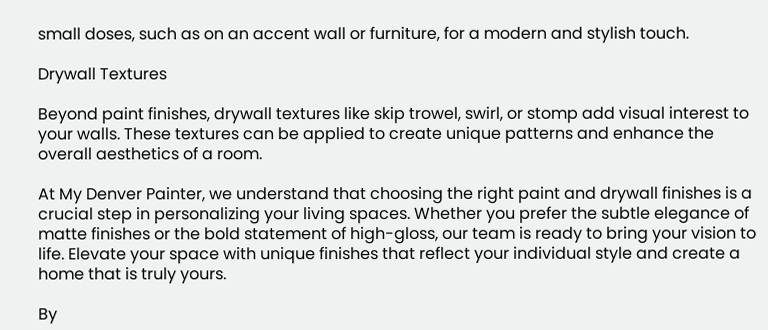small doses, such as on an accent wall or furniture, for a modern and stylish touch.

Drywall Textures

Beyond paint finishes, drywall textures like skip trowel, swirl, or stomp add visual interest to your walls. These textures can be applied to create unique patterns and enhance the overall aesthetics of a room.

At My Denver Painter, we understand that choosing the right paint and drywall finishes is a crucial step in personalizing your living spaces. Whether you prefer the subtle elegance of matte finishes or the bold statement of high-gloss, our team is ready to bring your vision to life. Elevate your space with unique finishes that reflect your individual style and create a home that is truly yours.

By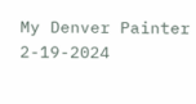My Denver Painter 2-19-2024